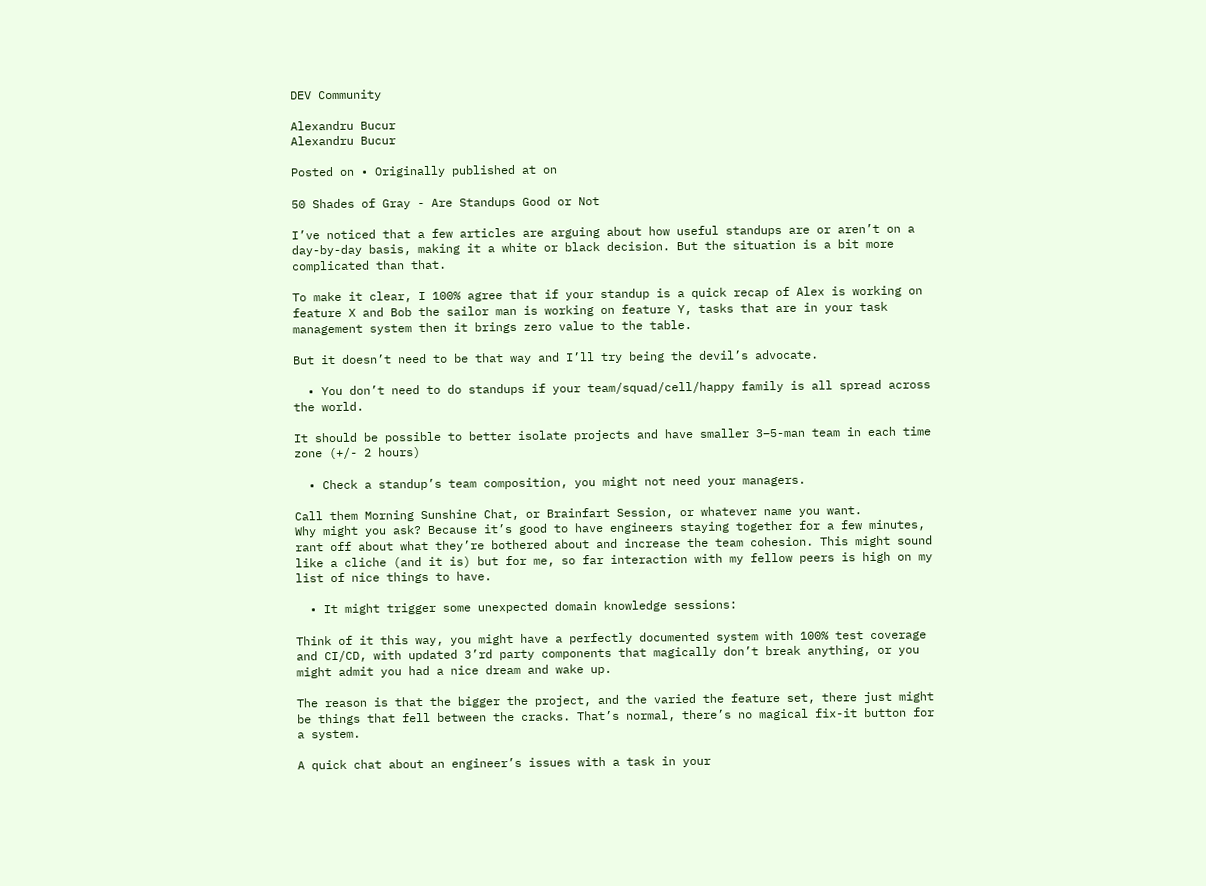DEV Community

Alexandru Bucur
Alexandru Bucur

Posted on • Originally published at on

50 Shades of Gray - Are Standups Good or Not

I’ve noticed that a few articles are arguing about how useful standups are or aren’t on a day-by-day basis, making it a white or black decision. But the situation is a bit more complicated than that.

To make it clear, I 100% agree that if your standup is a quick recap of Alex is working on feature X and Bob the sailor man is working on feature Y, tasks that are in your task management system then it brings zero value to the table.

But it doesn’t need to be that way and I’ll try being the devil’s advocate.

  • You don’t need to do standups if your team/squad/cell/happy family is all spread across the world.

It should be possible to better isolate projects and have smaller 3–5-man team in each time zone (+/- 2 hours)

  • Check a standup’s team composition, you might not need your managers.

Call them Morning Sunshine Chat, or Brainfart Session, or whatever name you want.
Why might you ask? Because it’s good to have engineers staying together for a few minutes, rant off about what they’re bothered about and increase the team cohesion. This might sound like a cliche (and it is) but for me, so far interaction with my fellow peers is high on my list of nice things to have.

  • It might trigger some unexpected domain knowledge sessions:

Think of it this way, you might have a perfectly documented system with 100% test coverage and CI/CD, with updated 3’rd party components that magically don’t break anything, or you might admit you had a nice dream and wake up.

The reason is that the bigger the project, and the varied the feature set, there just might be things that fell between the cracks. That’s normal, there’s no magical fix-it button for a system.

A quick chat about an engineer’s issues with a task in your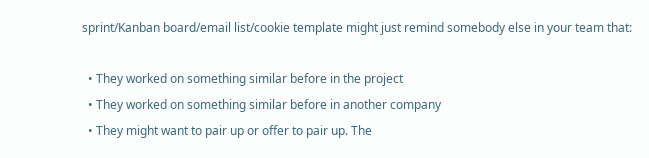sprint/Kanban board/email list/cookie template might just remind somebody else in your team that:

  • They worked on something similar before in the project
  • They worked on something similar before in another company
  • They might want to pair up or offer to pair up. The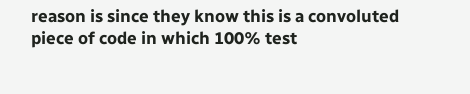reason is since they know this is a convoluted piece of code in which 100% test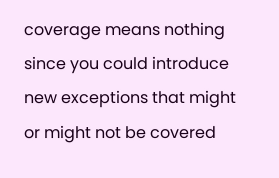coverage means nothing since you could introduce new exceptions that might or might not be covered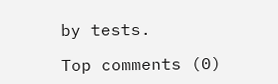by tests.

Top comments (0)